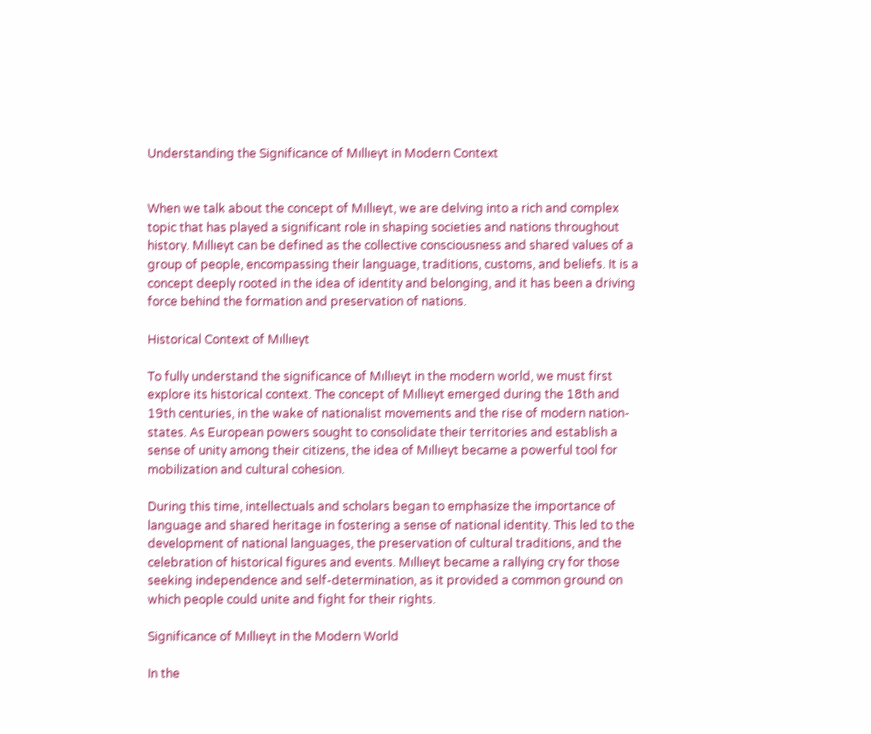Understanding the Significance of Mıllıeyt in Modern Context


When we talk about the concept of Mıllıeyt, we are delving into a rich and complex topic that has played a significant role in shaping societies and nations throughout history. Mıllıeyt can be defined as the collective consciousness and shared values of a group of people, encompassing their language, traditions, customs, and beliefs. It is a concept deeply rooted in the idea of identity and belonging, and it has been a driving force behind the formation and preservation of nations.

Historical Context of Mıllıeyt

To fully understand the significance of Mıllıeyt in the modern world, we must first explore its historical context. The concept of Mıllıeyt emerged during the 18th and 19th centuries, in the wake of nationalist movements and the rise of modern nation-states. As European powers sought to consolidate their territories and establish a sense of unity among their citizens, the idea of Mıllıeyt became a powerful tool for mobilization and cultural cohesion.

During this time, intellectuals and scholars began to emphasize the importance of language and shared heritage in fostering a sense of national identity. This led to the development of national languages, the preservation of cultural traditions, and the celebration of historical figures and events. Mıllıeyt became a rallying cry for those seeking independence and self-determination, as it provided a common ground on which people could unite and fight for their rights.

Significance of Mıllıeyt in the Modern World

In the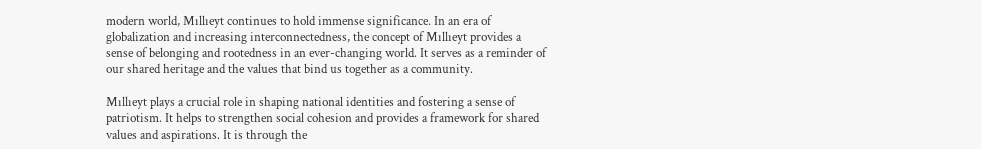modern world, Mıllıeyt continues to hold immense significance. In an era of globalization and increasing interconnectedness, the concept of Mıllıeyt provides a sense of belonging and rootedness in an ever-changing world. It serves as a reminder of our shared heritage and the values that bind us together as a community.

Mıllıeyt plays a crucial role in shaping national identities and fostering a sense of patriotism. It helps to strengthen social cohesion and provides a framework for shared values and aspirations. It is through the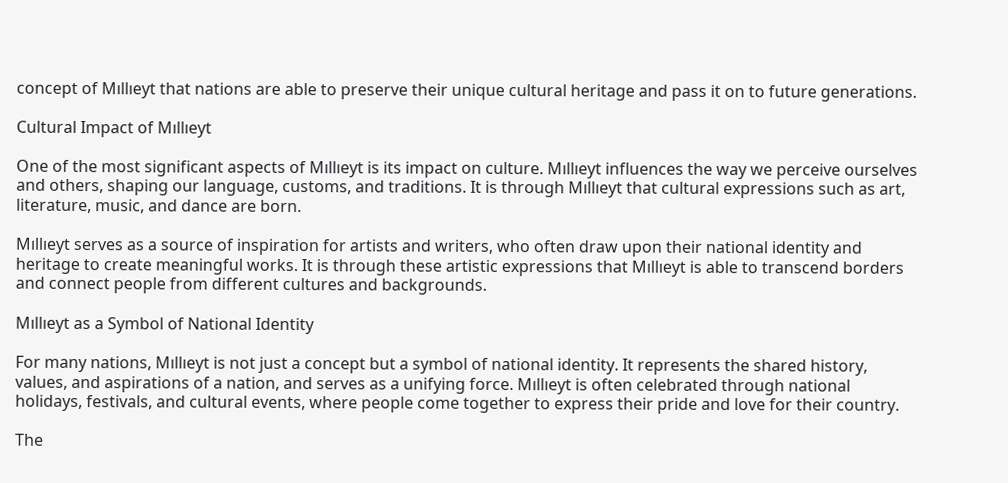concept of Mıllıeyt that nations are able to preserve their unique cultural heritage and pass it on to future generations.

Cultural Impact of Mıllıeyt

One of the most significant aspects of Mıllıeyt is its impact on culture. Mıllıeyt influences the way we perceive ourselves and others, shaping our language, customs, and traditions. It is through Mıllıeyt that cultural expressions such as art, literature, music, and dance are born.

Mıllıeyt serves as a source of inspiration for artists and writers, who often draw upon their national identity and heritage to create meaningful works. It is through these artistic expressions that Mıllıeyt is able to transcend borders and connect people from different cultures and backgrounds.

Mıllıeyt as a Symbol of National Identity

For many nations, Mıllıeyt is not just a concept but a symbol of national identity. It represents the shared history, values, and aspirations of a nation, and serves as a unifying force. Mıllıeyt is often celebrated through national holidays, festivals, and cultural events, where people come together to express their pride and love for their country.

The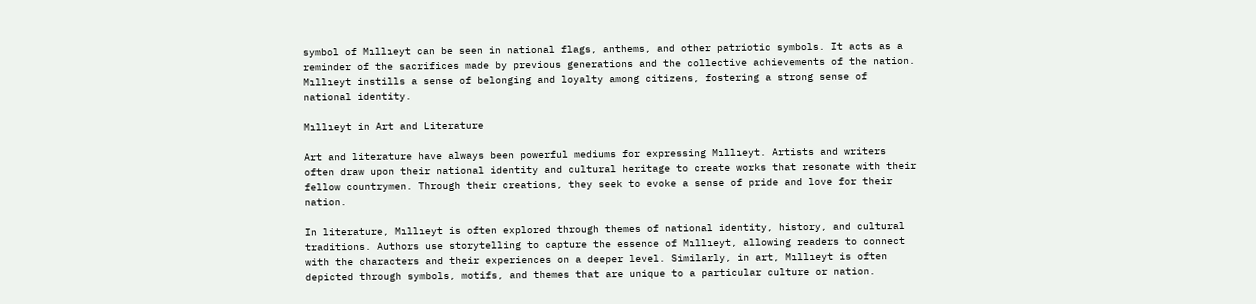symbol of Mıllıeyt can be seen in national flags, anthems, and other patriotic symbols. It acts as a reminder of the sacrifices made by previous generations and the collective achievements of the nation. Mıllıeyt instills a sense of belonging and loyalty among citizens, fostering a strong sense of national identity.

Mıllıeyt in Art and Literature

Art and literature have always been powerful mediums for expressing Mıllıeyt. Artists and writers often draw upon their national identity and cultural heritage to create works that resonate with their fellow countrymen. Through their creations, they seek to evoke a sense of pride and love for their nation.

In literature, Mıllıeyt is often explored through themes of national identity, history, and cultural traditions. Authors use storytelling to capture the essence of Mıllıeyt, allowing readers to connect with the characters and their experiences on a deeper level. Similarly, in art, Mıllıeyt is often depicted through symbols, motifs, and themes that are unique to a particular culture or nation.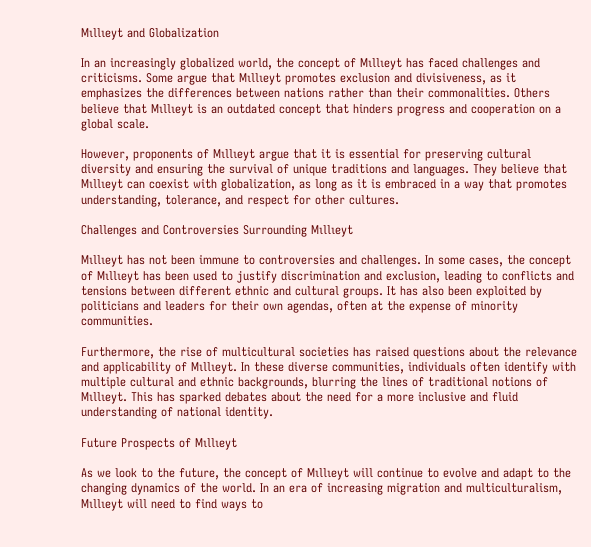Mıllıeyt and Globalization

In an increasingly globalized world, the concept of Mıllıeyt has faced challenges and criticisms. Some argue that Mıllıeyt promotes exclusion and divisiveness, as it emphasizes the differences between nations rather than their commonalities. Others believe that Mıllıeyt is an outdated concept that hinders progress and cooperation on a global scale.

However, proponents of Mıllıeyt argue that it is essential for preserving cultural diversity and ensuring the survival of unique traditions and languages. They believe that Mıllıeyt can coexist with globalization, as long as it is embraced in a way that promotes understanding, tolerance, and respect for other cultures.

Challenges and Controversies Surrounding Mıllıeyt

Mıllıeyt has not been immune to controversies and challenges. In some cases, the concept of Mıllıeyt has been used to justify discrimination and exclusion, leading to conflicts and tensions between different ethnic and cultural groups. It has also been exploited by politicians and leaders for their own agendas, often at the expense of minority communities.

Furthermore, the rise of multicultural societies has raised questions about the relevance and applicability of Mıllıeyt. In these diverse communities, individuals often identify with multiple cultural and ethnic backgrounds, blurring the lines of traditional notions of Mıllıeyt. This has sparked debates about the need for a more inclusive and fluid understanding of national identity.

Future Prospects of Mıllıeyt

As we look to the future, the concept of Mıllıeyt will continue to evolve and adapt to the changing dynamics of the world. In an era of increasing migration and multiculturalism, Mıllıeyt will need to find ways to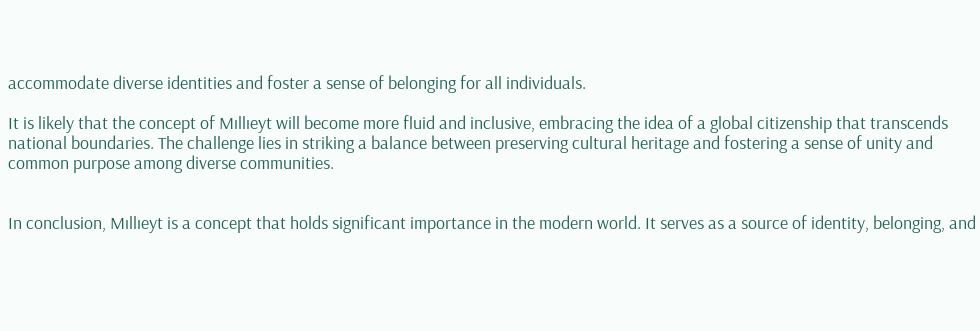accommodate diverse identities and foster a sense of belonging for all individuals.

It is likely that the concept of Mıllıeyt will become more fluid and inclusive, embracing the idea of a global citizenship that transcends national boundaries. The challenge lies in striking a balance between preserving cultural heritage and fostering a sense of unity and common purpose among diverse communities.


In conclusion, Mıllıeyt is a concept that holds significant importance in the modern world. It serves as a source of identity, belonging, and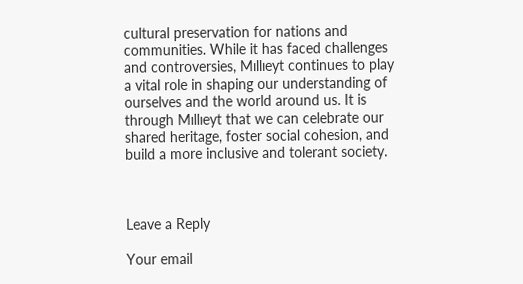cultural preservation for nations and communities. While it has faced challenges and controversies, Mıllıeyt continues to play a vital role in shaping our understanding of ourselves and the world around us. It is through Mıllıeyt that we can celebrate our shared heritage, foster social cohesion, and build a more inclusive and tolerant society.



Leave a Reply

Your email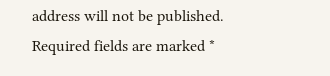address will not be published. Required fields are marked *